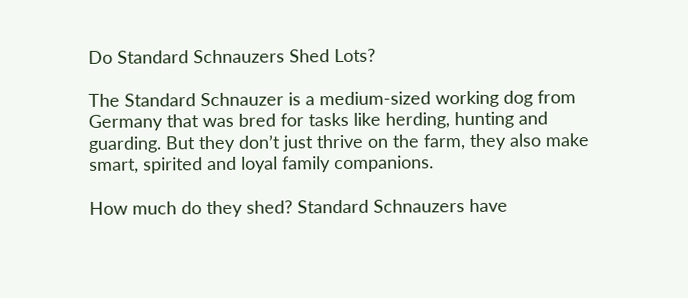Do Standard Schnauzers Shed Lots?

The Standard Schnauzer is a medium-sized working dog from Germany that was bred for tasks like herding, hunting and guarding. But they don’t just thrive on the farm, they also make smart, spirited and loyal family companions.

How much do they shed? Standard Schnauzers have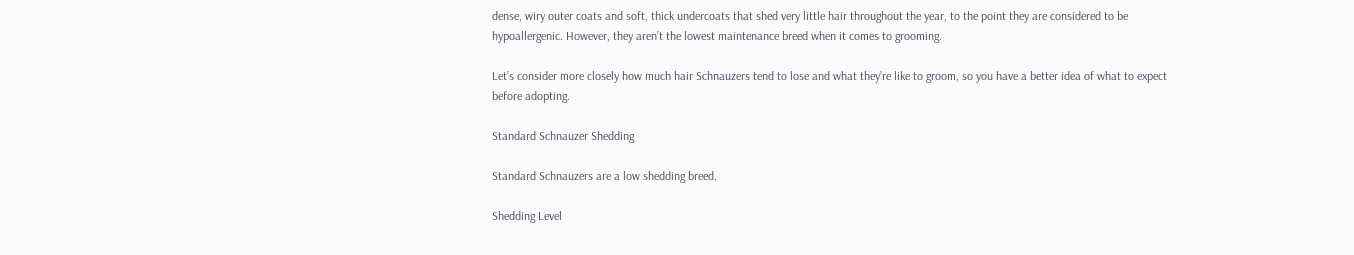dense, wiry outer coats and soft, thick undercoats that shed very little hair throughout the year, to the point they are considered to be hypoallergenic. However, they aren’t the lowest maintenance breed when it comes to grooming.

Let’s consider more closely how much hair Schnauzers tend to lose and what they’re like to groom, so you have a better idea of what to expect before adopting.

Standard Schnauzer Shedding

Standard Schnauzers are a low shedding breed.

Shedding Level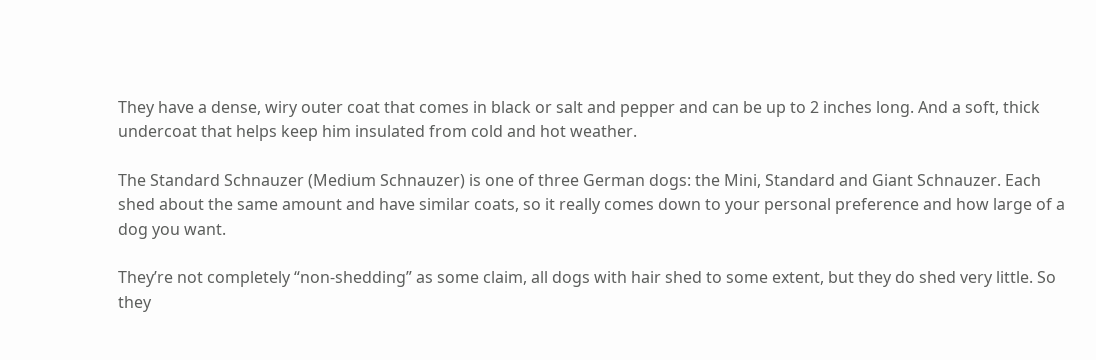They have a dense, wiry outer coat that comes in black or salt and pepper and can be up to 2 inches long. And a soft, thick undercoat that helps keep him insulated from cold and hot weather.

The Standard Schnauzer (Medium Schnauzer) is one of three German dogs: the Mini, Standard and Giant Schnauzer. Each shed about the same amount and have similar coats, so it really comes down to your personal preference and how large of a dog you want.

They’re not completely “non-shedding” as some claim, all dogs with hair shed to some extent, but they do shed very little. So they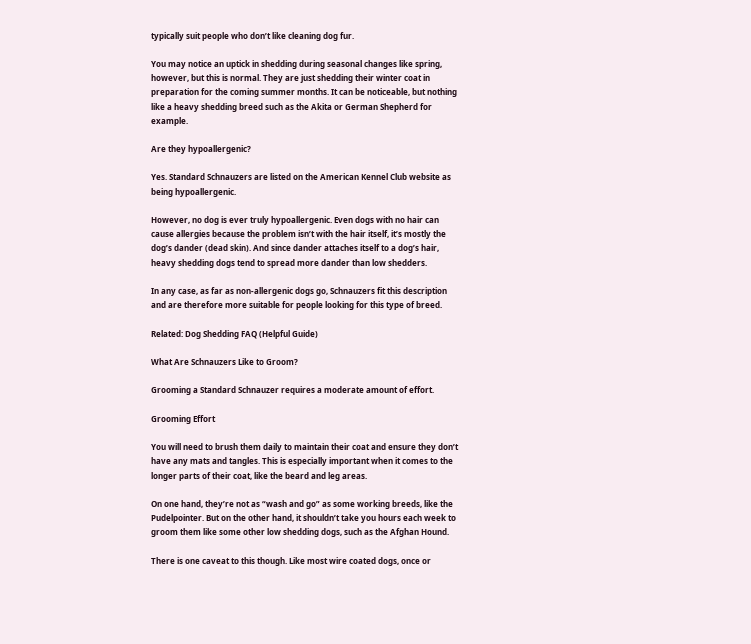typically suit people who don’t like cleaning dog fur.

You may notice an uptick in shedding during seasonal changes like spring, however, but this is normal. They are just shedding their winter coat in preparation for the coming summer months. It can be noticeable, but nothing like a heavy shedding breed such as the Akita or German Shepherd for example.

Are they hypoallergenic?

Yes. Standard Schnauzers are listed on the American Kennel Club website as being hypoallergenic.

However, no dog is ever truly hypoallergenic. Even dogs with no hair can cause allergies because the problem isn’t with the hair itself, it’s mostly the dog’s dander (dead skin). And since dander attaches itself to a dog’s hair, heavy shedding dogs tend to spread more dander than low shedders.

In any case, as far as non-allergenic dogs go, Schnauzers fit this description and are therefore more suitable for people looking for this type of breed.

Related: Dog Shedding FAQ (Helpful Guide)

What Are Schnauzers Like to Groom?

Grooming a Standard Schnauzer requires a moderate amount of effort.

Grooming Effort

You will need to brush them daily to maintain their coat and ensure they don’t have any mats and tangles. This is especially important when it comes to the longer parts of their coat, like the beard and leg areas.

On one hand, they’re not as “wash and go” as some working breeds, like the Pudelpointer. But on the other hand, it shouldn’t take you hours each week to groom them like some other low shedding dogs, such as the Afghan Hound.

There is one caveat to this though. Like most wire coated dogs, once or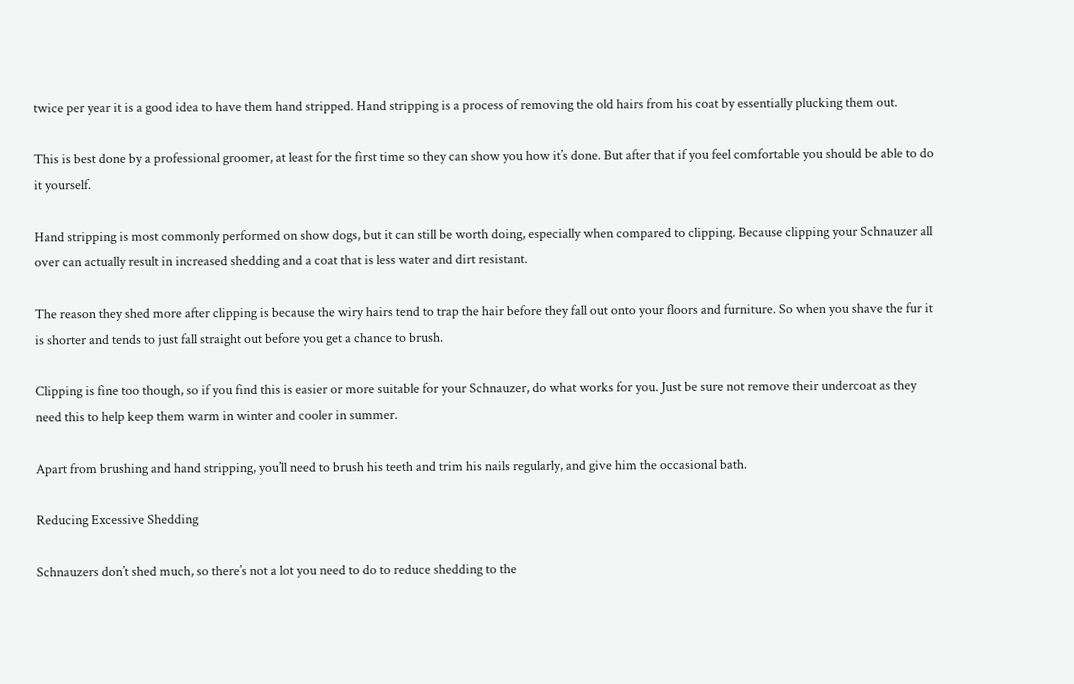twice per year it is a good idea to have them hand stripped. Hand stripping is a process of removing the old hairs from his coat by essentially plucking them out.

This is best done by a professional groomer, at least for the first time so they can show you how it’s done. But after that if you feel comfortable you should be able to do it yourself.

Hand stripping is most commonly performed on show dogs, but it can still be worth doing, especially when compared to clipping. Because clipping your Schnauzer all over can actually result in increased shedding and a coat that is less water and dirt resistant.

The reason they shed more after clipping is because the wiry hairs tend to trap the hair before they fall out onto your floors and furniture. So when you shave the fur it is shorter and tends to just fall straight out before you get a chance to brush.

Clipping is fine too though, so if you find this is easier or more suitable for your Schnauzer, do what works for you. Just be sure not remove their undercoat as they need this to help keep them warm in winter and cooler in summer.

Apart from brushing and hand stripping, you’ll need to brush his teeth and trim his nails regularly, and give him the occasional bath.

Reducing Excessive Shedding

Schnauzers don’t shed much, so there’s not a lot you need to do to reduce shedding to the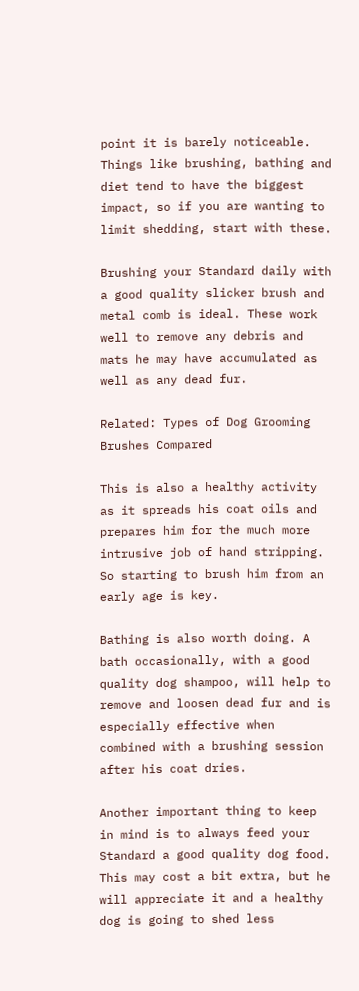point it is barely noticeable. Things like brushing, bathing and diet tend to have the biggest impact, so if you are wanting to limit shedding, start with these.

Brushing your Standard daily with a good quality slicker brush and metal comb is ideal. These work well to remove any debris and mats he may have accumulated as well as any dead fur.

Related: Types of Dog Grooming Brushes Compared

This is also a healthy activity as it spreads his coat oils and prepares him for the much more intrusive job of hand stripping. So starting to brush him from an early age is key.

Bathing is also worth doing. A bath occasionally, with a good quality dog shampoo, will help to remove and loosen dead fur and is especially effective when combined with a brushing session after his coat dries.

Another important thing to keep in mind is to always feed your Standard a good quality dog food. This may cost a bit extra, but he will appreciate it and a healthy dog is going to shed less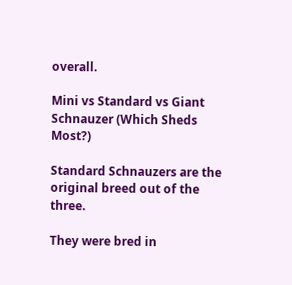overall.

Mini vs Standard vs Giant Schnauzer (Which Sheds Most?)

Standard Schnauzers are the original breed out of the three.

They were bred in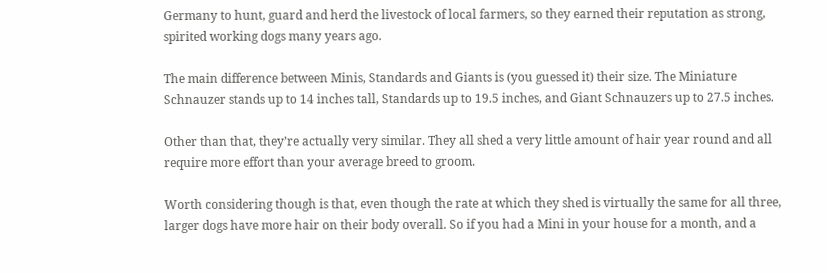Germany to hunt, guard and herd the livestock of local farmers, so they earned their reputation as strong, spirited working dogs many years ago.

The main difference between Minis, Standards and Giants is (you guessed it) their size. The Miniature Schnauzer stands up to 14 inches tall, Standards up to 19.5 inches, and Giant Schnauzers up to 27.5 inches.

Other than that, they’re actually very similar. They all shed a very little amount of hair year round and all require more effort than your average breed to groom.

Worth considering though is that, even though the rate at which they shed is virtually the same for all three, larger dogs have more hair on their body overall. So if you had a Mini in your house for a month, and a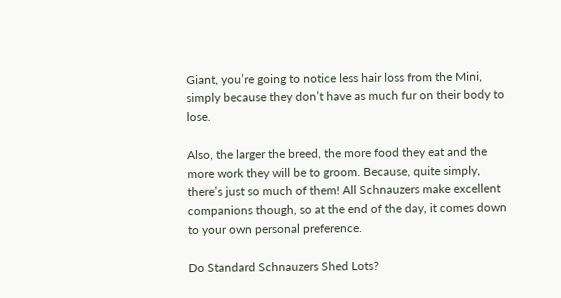Giant, you’re going to notice less hair loss from the Mini, simply because they don’t have as much fur on their body to lose.

Also, the larger the breed, the more food they eat and the more work they will be to groom. Because, quite simply, there’s just so much of them! All Schnauzers make excellent companions though, so at the end of the day, it comes down to your own personal preference.

Do Standard Schnauzers Shed Lots?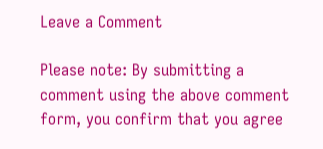Leave a Comment

Please note: By submitting a comment using the above comment form, you confirm that you agree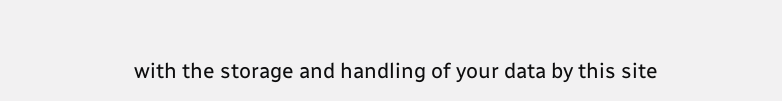with the storage and handling of your data by this site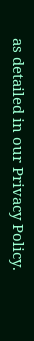as detailed in our Privacy Policy.